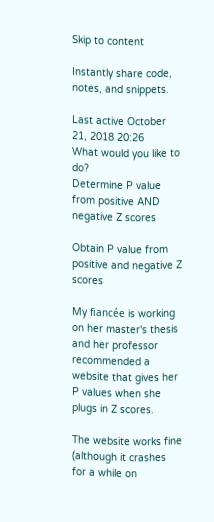Skip to content

Instantly share code, notes, and snippets.

Last active October 21, 2018 20:26
What would you like to do?
Determine P value from positive AND negative Z scores

Obtain P value from positive and negative Z scores

My fiancée is working on her master's thesis and her professor recommended a website that gives her P values when she plugs in Z scores.

The website works fine (although it crashes for a while on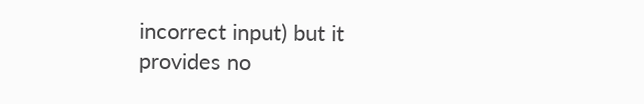incorrect input) but it provides no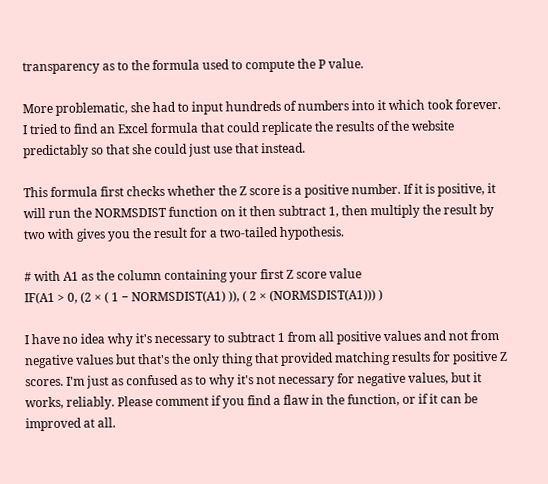transparency as to the formula used to compute the P value.

More problematic, she had to input hundreds of numbers into it which took forever. I tried to find an Excel formula that could replicate the results of the website predictably so that she could just use that instead.

This formula first checks whether the Z score is a positive number. If it is positive, it will run the NORMSDIST function on it then subtract 1, then multiply the result by two with gives you the result for a two-tailed hypothesis.

# with A1 as the column containing your first Z score value
IF(A1 > 0, (2 × ( 1 − NORMSDIST(A1) )), ( 2 × (NORMSDIST(A1))) )

I have no idea why it's necessary to subtract 1 from all positive values and not from negative values but that's the only thing that provided matching results for positive Z scores. I'm just as confused as to why it's not necessary for negative values, but it works, reliably. Please comment if you find a flaw in the function, or if it can be improved at all.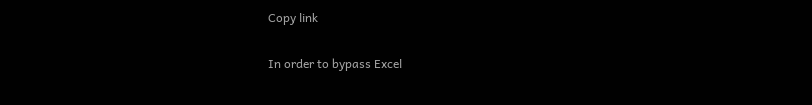Copy link

In order to bypass Excel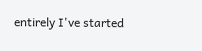entirely I've started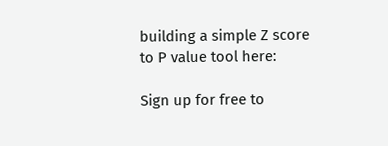building a simple Z score to P value tool here:

Sign up for free to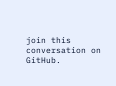join this conversation on GitHub.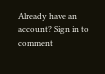Already have an account? Sign in to comment